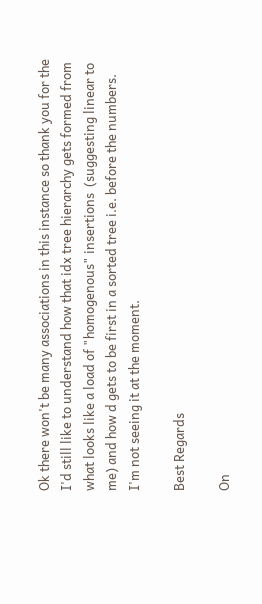Ok there won't be many associations in this instance so thank you for the
I'd still like to understand how that idx tree hierarchy gets formed from
what looks like a load of "homogenous" insertions  (suggesting linear to
me) and how d gets to be first in a sorted tree i.e. before the numbers.
I'm not seeing it at the moment.

Best Regards

On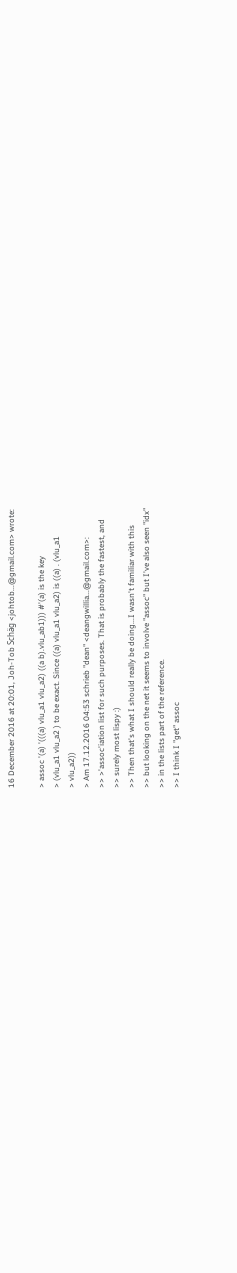16 December 2016 at 20:01, Joh-Tob Schäg <johtob...@gmail.com> wrote:

> assoc '(a) '(((a) vlu_a1 vlu_a2) ((a b).vlu_ab1))) #'(a) is the key
> (vlu_a1 vlu_a2 ) to be exact. Since ((a) vlu_a1 vlu_a2) is ((a) . (vlu_a1
> vlu_a2))
> Am 17.12.2016 04:53 schrieb "dean" <deangwillia...@gmail.com>:
>> >'assoc'iation list for such purposes. That is probably the fastest, and
>> surely most lispy :)
>> Then that's what I should really be doing...I wasn't familiar with this
>> but looking on the net it seems to involve "assoc" but I've also seen "idx"
>> in the lists part of the reference.
>> I think I "get" assoc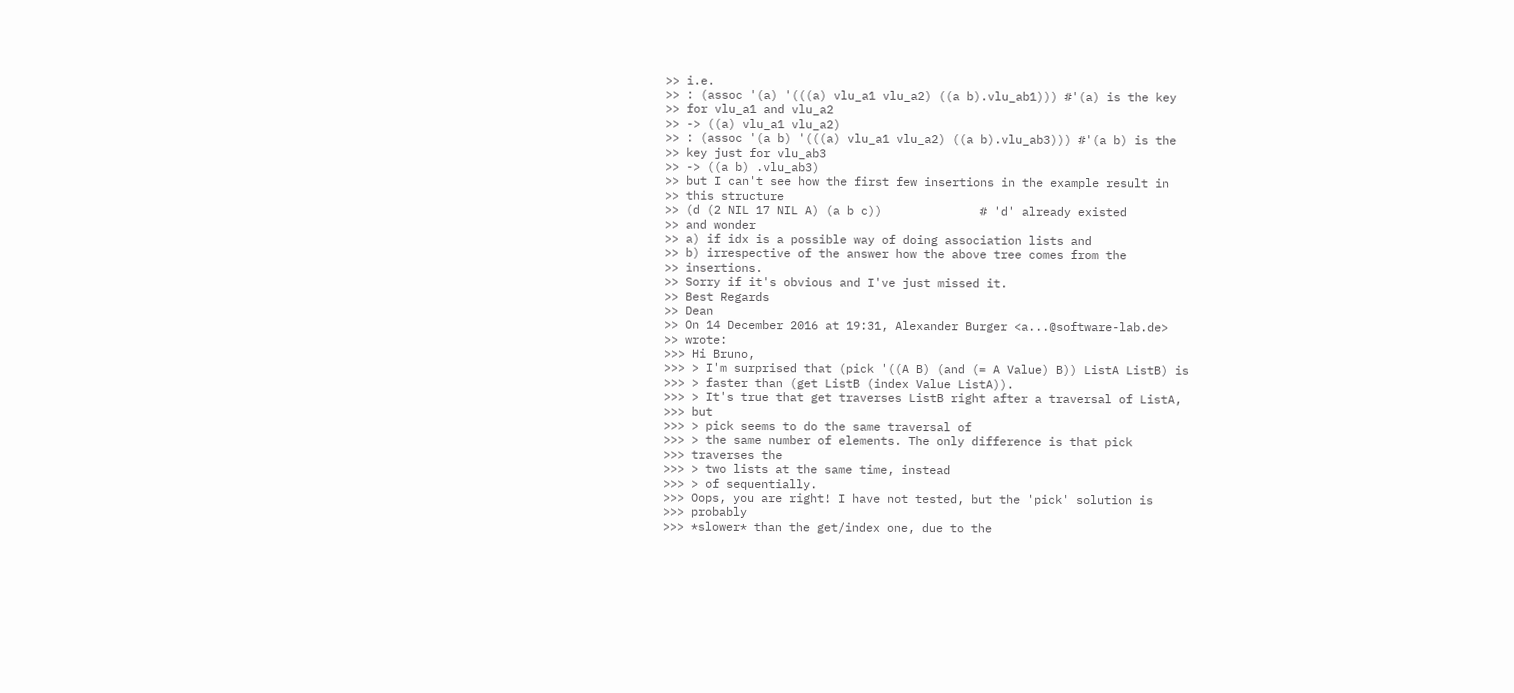>> i.e.
>> : (assoc '(a) '(((a) vlu_a1 vlu_a2) ((a b).vlu_ab1))) #'(a) is the key
>> for vlu_a1 and vlu_a2
>> -> ((a) vlu_a1 vlu_a2)
>> : (assoc '(a b) '(((a) vlu_a1 vlu_a2) ((a b).vlu_ab3))) #'(a b) is the
>> key just for vlu_ab3
>> -> ((a b) .vlu_ab3)
>> but I can't see how the first few insertions in the example result in
>> this structure
>> (d (2 NIL 17 NIL A) (a b c))              # 'd' already existed
>> and wonder
>> a) if idx is a possible way of doing association lists and
>> b) irrespective of the answer how the above tree comes from the
>> insertions.
>> Sorry if it's obvious and I've just missed it.
>> Best Regards
>> Dean
>> On 14 December 2016 at 19:31, Alexander Burger <a...@software-lab.de>
>> wrote:
>>> Hi Bruno,
>>> > I'm surprised that (pick '((A B) (and (= A Value) B)) ListA ListB) is
>>> > faster than (get ListB (index Value ListA)).
>>> > It's true that get traverses ListB right after a traversal of ListA,
>>> but
>>> > pick seems to do the same traversal of
>>> > the same number of elements. The only difference is that pick
>>> traverses the
>>> > two lists at the same time, instead
>>> > of sequentially.
>>> Oops, you are right! I have not tested, but the 'pick' solution is
>>> probably
>>> *slower* than the get/index one, due to the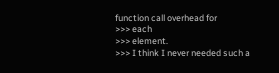function call overhead for
>>> each
>>> element.
>>> I think I never needed such a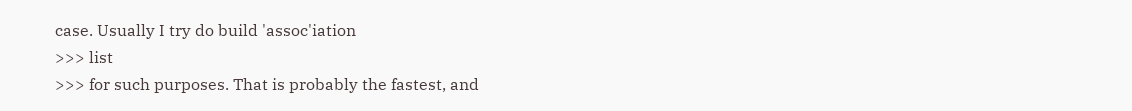case. Usually I try do build 'assoc'iation
>>> list
>>> for such purposes. That is probably the fastest, and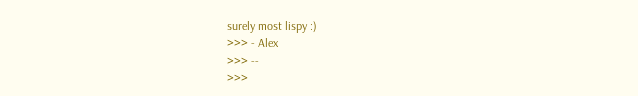surely most lispy :)
>>> - Alex
>>> --
>>>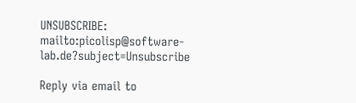UNSUBSCRIBE: mailto:picolisp@software-lab.de?subject=Unsubscribe

Reply via email to